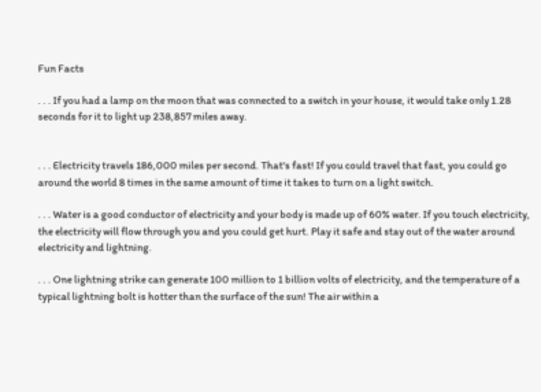Fun Facts

. . . If you had a lamp on the moon that was connected to a switch in your house, it would take only 1.28 seconds for it to light up 238,857 miles away.


. . . Electricity travels 186,000 miles per second. That's fast! If you could travel that fast, you could go around the world 8 times in the same amount of time it takes to turn on a light switch.

. . . Water is a good conductor of electricity and your body is made up of 60% water. If you touch electricity, the electricity will flow through you and you could get hurt. Play it safe and stay out of the water around electricity and lightning.

. . . One lightning strike can generate 100 million to 1 billion volts of electricity, and the temperature of a typical lightning bolt is hotter than the surface of the sun! The air within a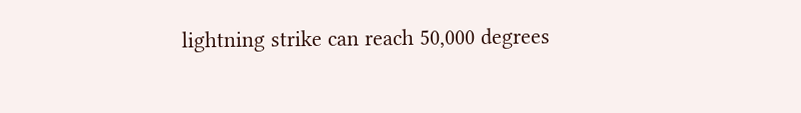lightning strike can reach 50,000 degrees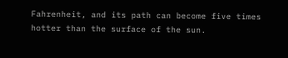Fahrenheit, and its path can become five times hotter than the surface of the sun.